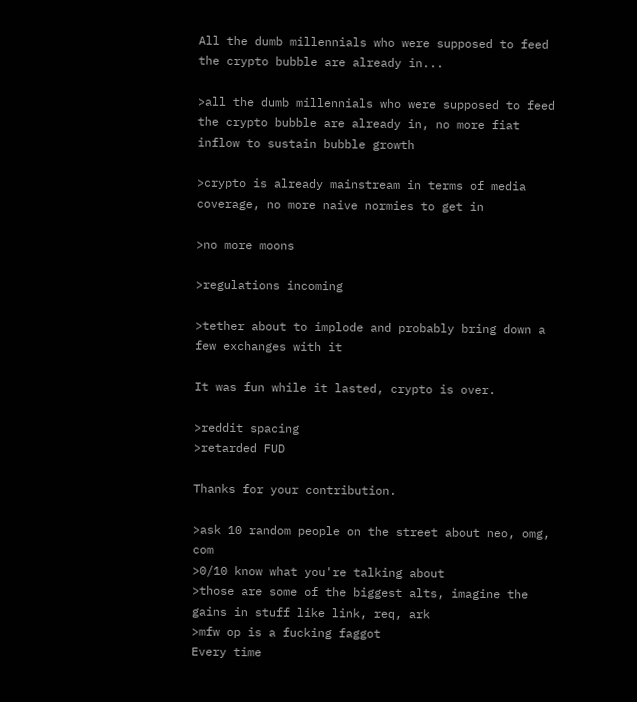All the dumb millennials who were supposed to feed the crypto bubble are already in...

>all the dumb millennials who were supposed to feed the crypto bubble are already in, no more fiat inflow to sustain bubble growth

>crypto is already mainstream in terms of media coverage, no more naive normies to get in

>no more moons

>regulations incoming

>tether about to implode and probably bring down a few exchanges with it

It was fun while it lasted, crypto is over.

>reddit spacing
>retarded FUD

Thanks for your contribution.

>ask 10 random people on the street about neo, omg, com
>0/10 know what you're talking about
>those are some of the biggest alts, imagine the gains in stuff like link, req, ark
>mfw op is a fucking faggot
Every time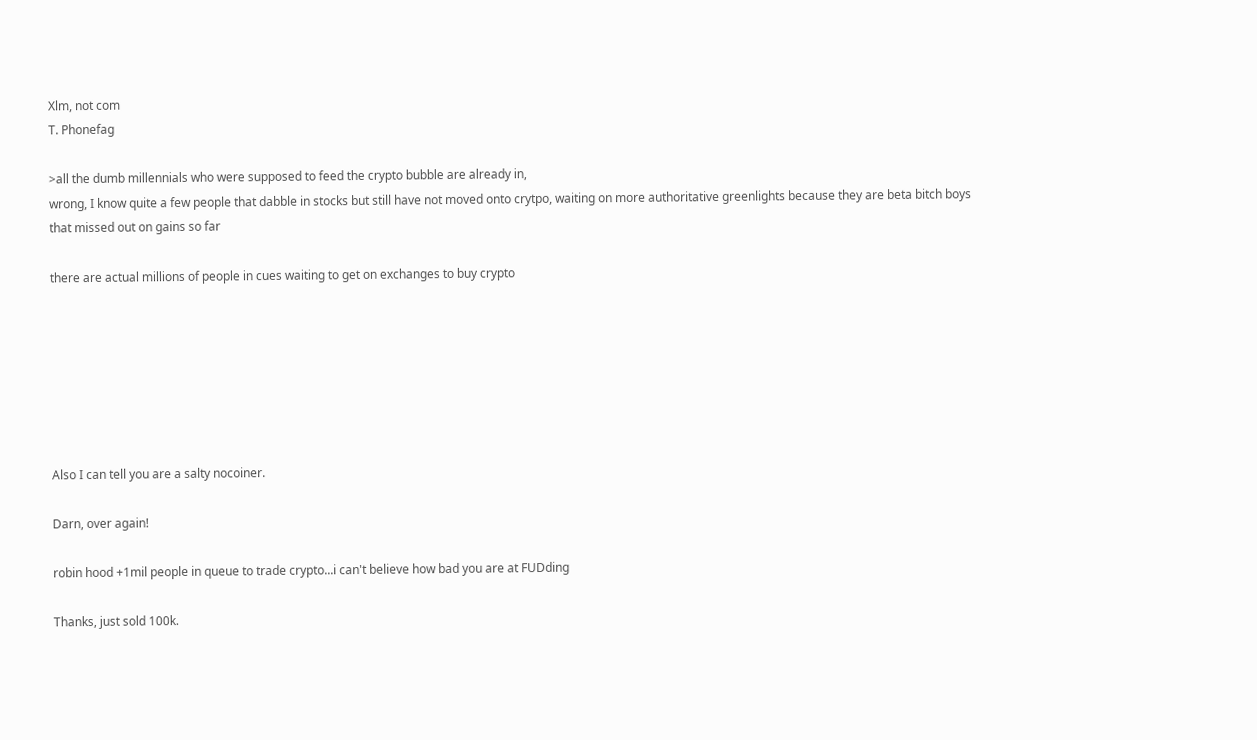Xlm, not com
T. Phonefag

>all the dumb millennials who were supposed to feed the crypto bubble are already in,
wrong, I know quite a few people that dabble in stocks but still have not moved onto crytpo, waiting on more authoritative greenlights because they are beta bitch boys that missed out on gains so far

there are actual millions of people in cues waiting to get on exchanges to buy crypto







Also I can tell you are a salty nocoiner.

Darn, over again!

robin hood +1mil people in queue to trade crypto...i can't believe how bad you are at FUDding

Thanks, just sold 100k.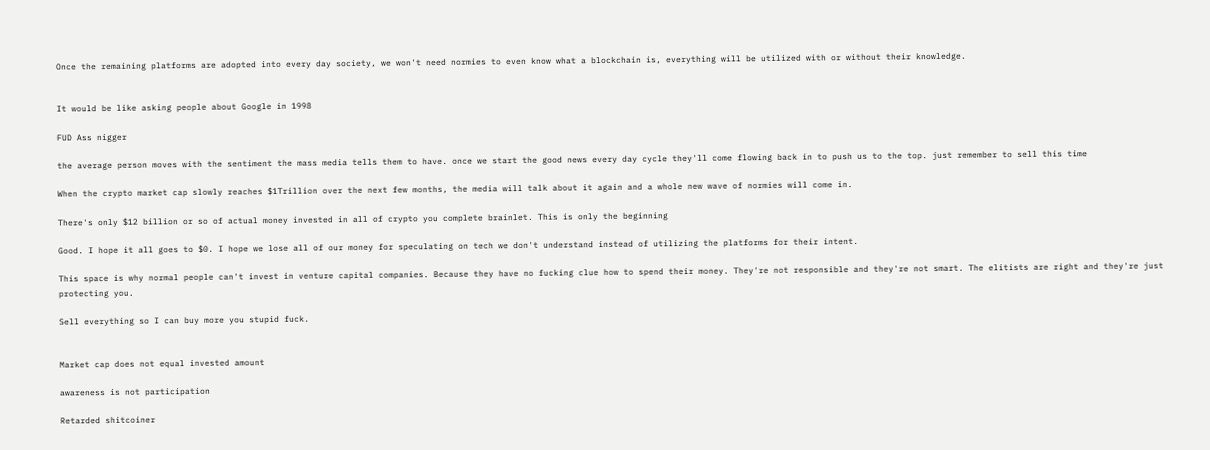Once the remaining platforms are adopted into every day society, we won't need normies to even know what a blockchain is, everything will be utilized with or without their knowledge.


It would be like asking people about Google in 1998

FUD Ass nigger

the average person moves with the sentiment the mass media tells them to have. once we start the good news every day cycle they'll come flowing back in to push us to the top. just remember to sell this time

When the crypto market cap slowly reaches $1Trillion over the next few months, the media will talk about it again and a whole new wave of normies will come in.

There's only $12 billion or so of actual money invested in all of crypto you complete brainlet. This is only the beginning

Good. I hope it all goes to $0. I hope we lose all of our money for speculating on tech we don't understand instead of utilizing the platforms for their intent.

This space is why normal people can't invest in venture capital companies. Because they have no fucking clue how to spend their money. They're not responsible and they're not smart. The elitists are right and they're just protecting you.

Sell everything so I can buy more you stupid fuck.


Market cap does not equal invested amount

awareness is not participation

Retarded shitcoiner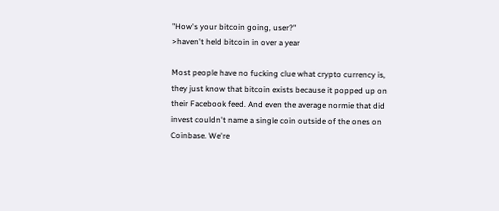"How's your bitcoin going, user?"
>haven't held bitcoin in over a year

Most people have no fucking clue what crypto currency is, they just know that bitcoin exists because it popped up on their Facebook feed. And even the average normie that did invest couldn't name a single coin outside of the ones on Coinbase. We're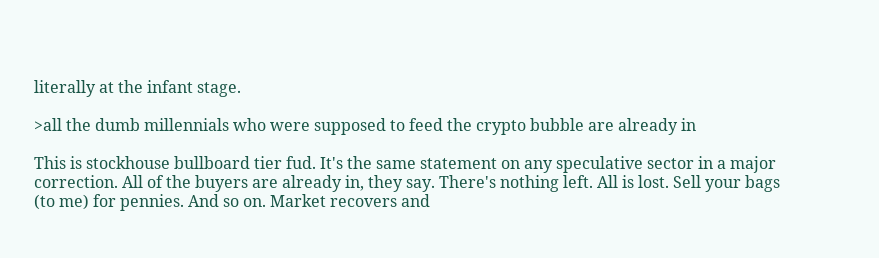literally at the infant stage.

>all the dumb millennials who were supposed to feed the crypto bubble are already in

This is stockhouse bullboard tier fud. It's the same statement on any speculative sector in a major correction. All of the buyers are already in, they say. There's nothing left. All is lost. Sell your bags (to me) for pennies. And so on. Market recovers and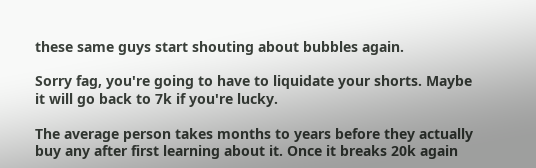these same guys start shouting about bubbles again.

Sorry fag, you're going to have to liquidate your shorts. Maybe it will go back to 7k if you're lucky.

The average person takes months to years before they actually buy any after first learning about it. Once it breaks 20k again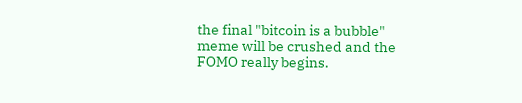the final "bitcoin is a bubble" meme will be crushed and the FOMO really begins.